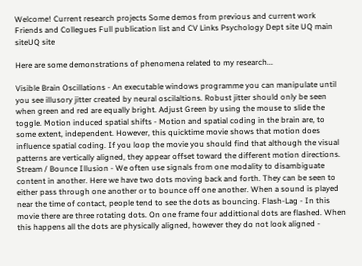Welcome! Current research projects Some demos from previous and current work Friends and Collegues Full publication list and CV Links Psychology Dept site UQ main siteUQ site

Here are some demonstrations of phenomena related to my research...

Visible Brain Oscillations - An executable windows programme you can manipulate until you see illusory jitter created by neural oscilaltions. Robust jitter should only be seen when green and red are equally bright. Adjust Green by using the mouse to slide the toggle. Motion induced spatial shifts - Motion and spatial coding in the brain are, to some extent, independent. However, this quicktime movie shows that motion does influence spatial coding. If you loop the movie you should find that although the visual patterns are vertically aligned, they appear offset toward the different motion directions.
Stream / Bounce Illusion - We often use signals from one modality to disambiguate content in another. Here we have two dots moving back and forth. They can be seen to either pass through one another or to bounce off one another. When a sound is played near the time of contact, people tend to see the dots as bouncing. Flash-Lag - In this movie there are three rotating dots. On one frame four addittional dots are flashed. When this happens all the dots are physically aligned, however they do not look aligned -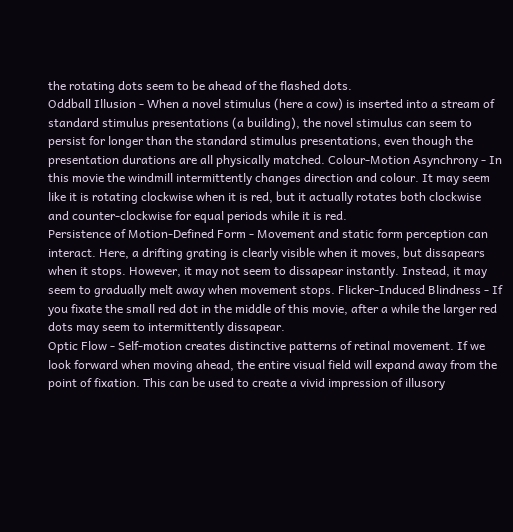the rotating dots seem to be ahead of the flashed dots.
Oddball Illusion - When a novel stimulus (here a cow) is inserted into a stream of standard stimulus presentations (a building), the novel stimulus can seem to persist for longer than the standard stimulus presentations, even though the presentation durations are all physically matched. Colour-Motion Asynchrony - In this movie the windmill intermittently changes direction and colour. It may seem like it is rotating clockwise when it is red, but it actually rotates both clockwise and counter-clockwise for equal periods while it is red.
Persistence of Motion-Defined Form - Movement and static form perception can interact. Here, a drifting grating is clearly visible when it moves, but dissapears when it stops. However, it may not seem to dissapear instantly. Instead, it may seem to gradually melt away when movement stops. Flicker-Induced Blindness - If you fixate the small red dot in the middle of this movie, after a while the larger red dots may seem to intermittently dissapear.
Optic Flow - Self-motion creates distinctive patterns of retinal movement. If we look forward when moving ahead, the entire visual field will expand away from the point of fixation. This can be used to create a vivid impression of illusory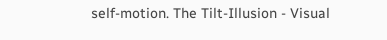self-motion. The Tilt-Illusion - Visual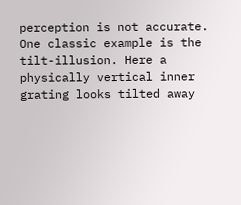perception is not accurate. One classic example is the tilt-illusion. Here a physically vertical inner grating looks tilted away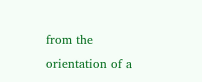from the orientation of a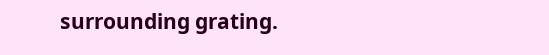surrounding grating.